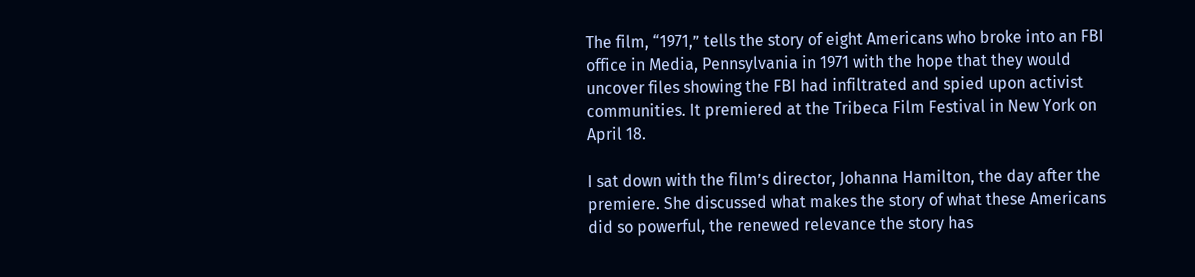The film, “1971,” tells the story of eight Americans who broke into an FBI office in Media, Pennsylvania in 1971 with the hope that they would uncover files showing the FBI had infiltrated and spied upon activist communities. It premiered at the Tribeca Film Festival in New York on April 18.

I sat down with the film’s director, Johanna Hamilton, the day after the premiere. She discussed what makes the story of what these Americans did so powerful, the renewed relevance the story has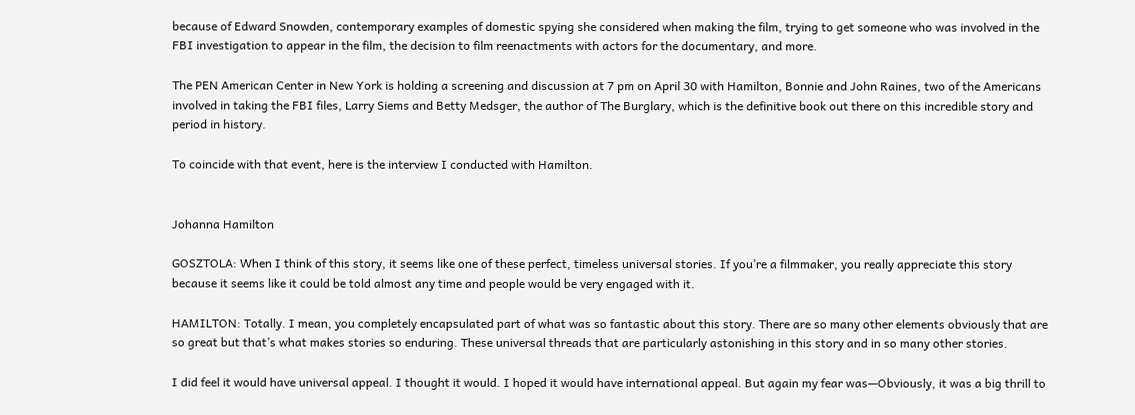because of Edward Snowden, contemporary examples of domestic spying she considered when making the film, trying to get someone who was involved in the FBI investigation to appear in the film, the decision to film reenactments with actors for the documentary, and more.

The PEN American Center in New York is holding a screening and discussion at 7 pm on April 30 with Hamilton, Bonnie and John Raines, two of the Americans involved in taking the FBI files, Larry Siems and Betty Medsger, the author of The Burglary, which is the definitive book out there on this incredible story and period in history.

To coincide with that event, here is the interview I conducted with Hamilton.


Johanna Hamilton

GOSZTOLA: When I think of this story, it seems like one of these perfect, timeless universal stories. If you’re a filmmaker, you really appreciate this story because it seems like it could be told almost any time and people would be very engaged with it.

HAMILTON: Totally. I mean, you completely encapsulated part of what was so fantastic about this story. There are so many other elements obviously that are so great but that’s what makes stories so enduring. These universal threads that are particularly astonishing in this story and in so many other stories.

I did feel it would have universal appeal. I thought it would. I hoped it would have international appeal. But again my fear was—Obviously, it was a big thrill to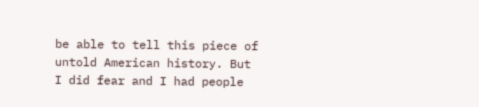be able to tell this piece of untold American history. But I did fear and I had people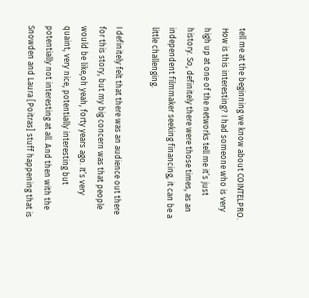tell me at the beginning we know about COINTELPRO. How is this interesting? I had someone who is very high up at one of the networks tell me it’s just history. So, definitely there were those times, as an independent filmmaker seeking financing, it can be a little challenging.

I definitely felt that there was an audience out there for this story, but my big concern was that people would be like,oh yeah, forty years ago. It’s very quaint, very nice, potentially interesting but potentially not interesting at all. And then with the Snowden and Laura [Poitras] stuff happening that is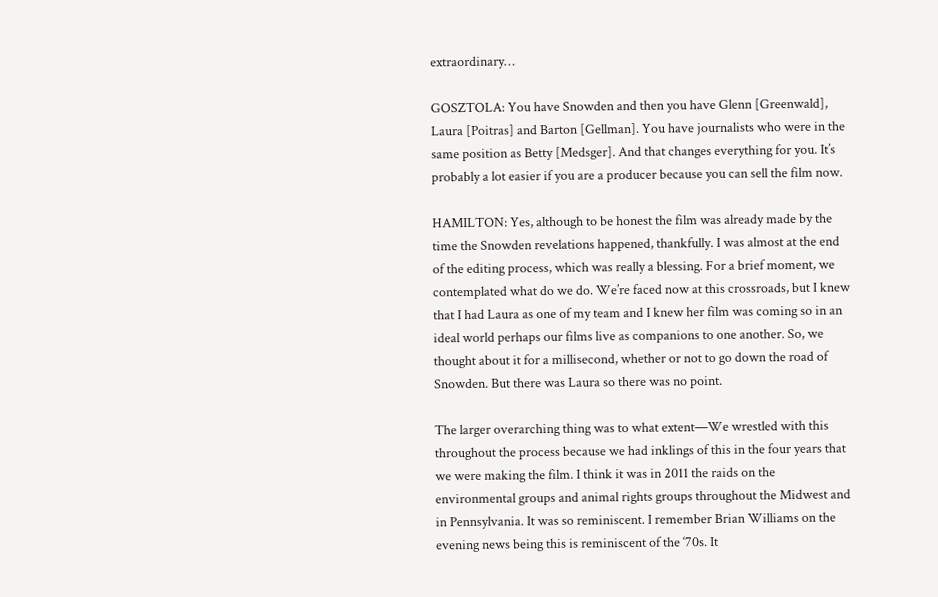extraordinary…

GOSZTOLA: You have Snowden and then you have Glenn [Greenwald], Laura [Poitras] and Barton [Gellman]. You have journalists who were in the same position as Betty [Medsger]. And that changes everything for you. It’s probably a lot easier if you are a producer because you can sell the film now.

HAMILTON: Yes, although to be honest the film was already made by the time the Snowden revelations happened, thankfully. I was almost at the end of the editing process, which was really a blessing. For a brief moment, we contemplated what do we do. We’re faced now at this crossroads, but I knew that I had Laura as one of my team and I knew her film was coming so in an ideal world perhaps our films live as companions to one another. So, we thought about it for a millisecond, whether or not to go down the road of Snowden. But there was Laura so there was no point.

The larger overarching thing was to what extent—We wrestled with this throughout the process because we had inklings of this in the four years that we were making the film. I think it was in 2011 the raids on the environmental groups and animal rights groups throughout the Midwest and in Pennsylvania. It was so reminiscent. I remember Brian Williams on the evening news being this is reminiscent of the ‘70s. It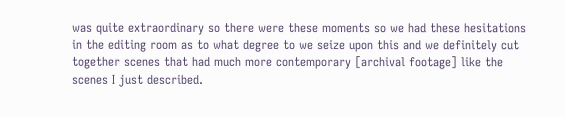was quite extraordinary so there were these moments so we had these hesitations in the editing room as to what degree to we seize upon this and we definitely cut together scenes that had much more contemporary [archival footage] like the scenes I just described.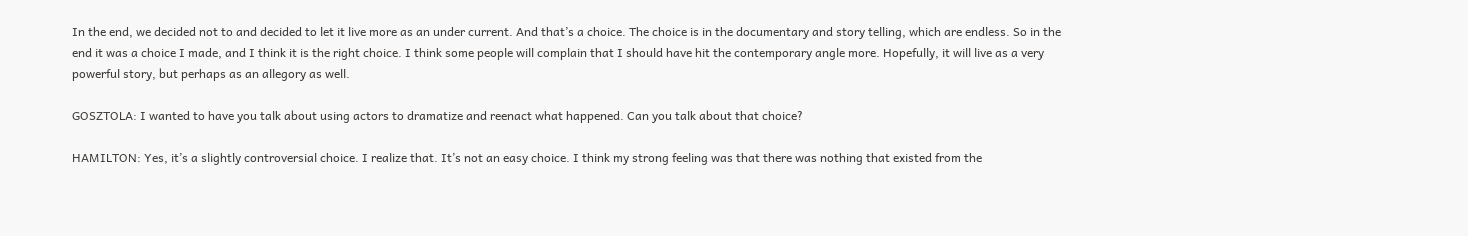In the end, we decided not to and decided to let it live more as an under current. And that’s a choice. The choice is in the documentary and story telling, which are endless. So in the end it was a choice I made, and I think it is the right choice. I think some people will complain that I should have hit the contemporary angle more. Hopefully, it will live as a very powerful story, but perhaps as an allegory as well.

GOSZTOLA: I wanted to have you talk about using actors to dramatize and reenact what happened. Can you talk about that choice?

HAMILTON: Yes, it’s a slightly controversial choice. I realize that. It’s not an easy choice. I think my strong feeling was that there was nothing that existed from the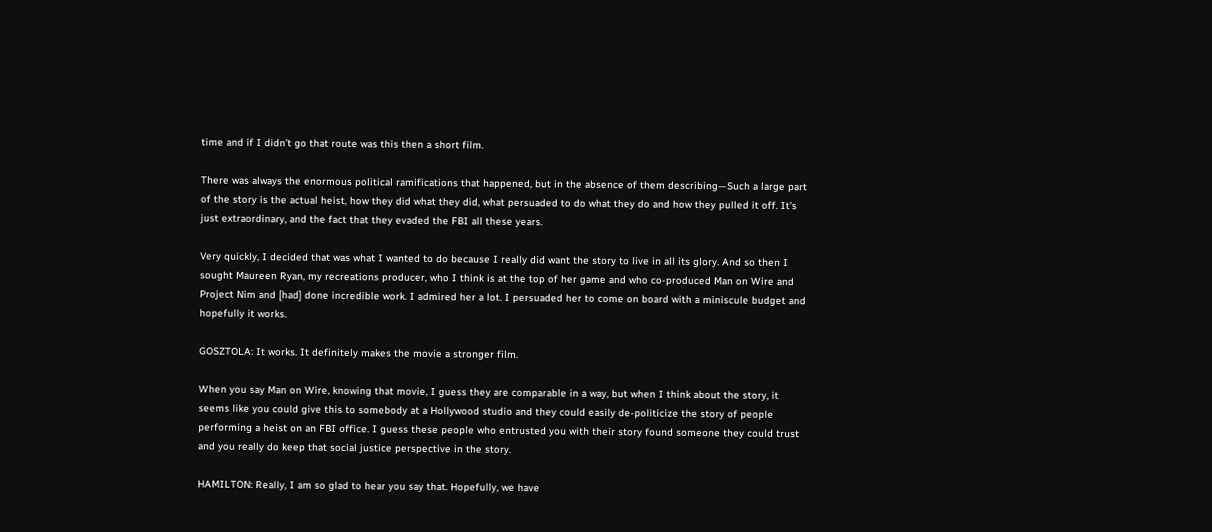time and if I didn’t go that route was this then a short film.

There was always the enormous political ramifications that happened, but in the absence of them describing—Such a large part of the story is the actual heist, how they did what they did, what persuaded to do what they do and how they pulled it off. It’s just extraordinary, and the fact that they evaded the FBI all these years.

Very quickly, I decided that was what I wanted to do because I really did want the story to live in all its glory. And so then I sought Maureen Ryan, my recreations producer, who I think is at the top of her game and who co-produced Man on Wire and Project Nim and [had] done incredible work. I admired her a lot. I persuaded her to come on board with a miniscule budget and hopefully it works.

GOSZTOLA: It works. It definitely makes the movie a stronger film.

When you say Man on Wire, knowing that movie, I guess they are comparable in a way, but when I think about the story, it seems like you could give this to somebody at a Hollywood studio and they could easily de-politicize the story of people performing a heist on an FBI office. I guess these people who entrusted you with their story found someone they could trust and you really do keep that social justice perspective in the story.

HAMILTON: Really, I am so glad to hear you say that. Hopefully, we have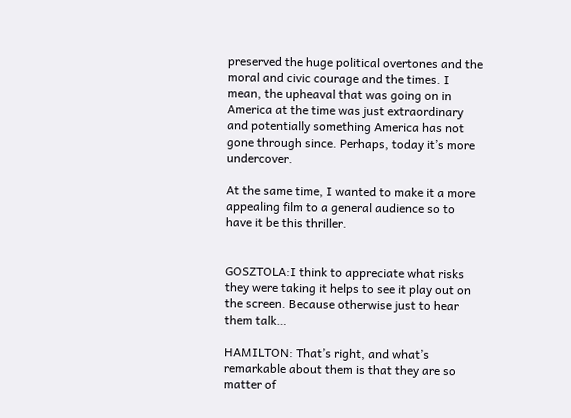preserved the huge political overtones and the moral and civic courage and the times. I mean, the upheaval that was going on in America at the time was just extraordinary and potentially something America has not gone through since. Perhaps, today it’s more undercover.

At the same time, I wanted to make it a more appealing film to a general audience so to have it be this thriller.


GOSZTOLA:I think to appreciate what risks they were taking it helps to see it play out on the screen. Because otherwise just to hear them talk…

HAMILTON: That’s right, and what’s remarkable about them is that they are so matter of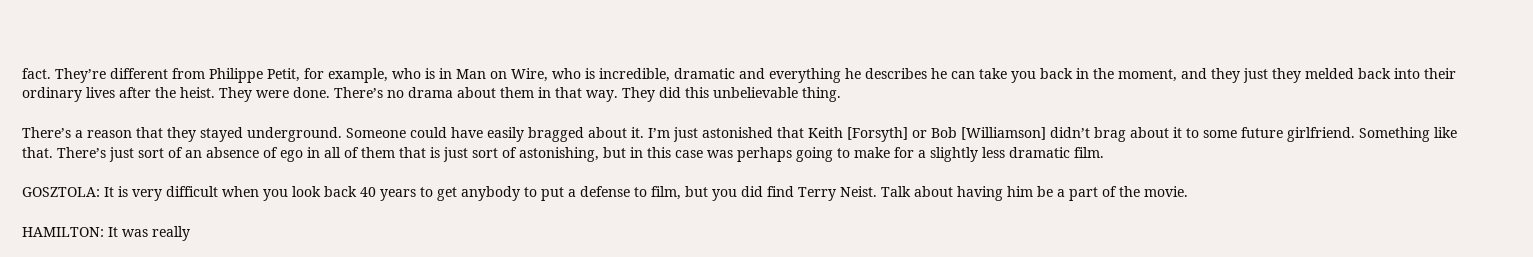fact. They’re different from Philippe Petit, for example, who is in Man on Wire, who is incredible, dramatic and everything he describes he can take you back in the moment, and they just they melded back into their ordinary lives after the heist. They were done. There’s no drama about them in that way. They did this unbelievable thing.

There’s a reason that they stayed underground. Someone could have easily bragged about it. I’m just astonished that Keith [Forsyth] or Bob [Williamson] didn’t brag about it to some future girlfriend. Something like that. There’s just sort of an absence of ego in all of them that is just sort of astonishing, but in this case was perhaps going to make for a slightly less dramatic film.

GOSZTOLA: It is very difficult when you look back 40 years to get anybody to put a defense to film, but you did find Terry Neist. Talk about having him be a part of the movie.

HAMILTON: It was really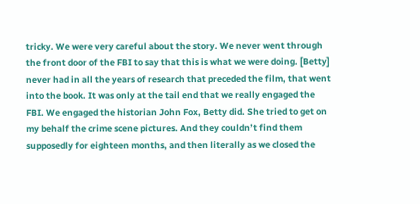tricky. We were very careful about the story. We never went through the front door of the FBI to say that this is what we were doing. [Betty] never had in all the years of research that preceded the film, that went into the book. It was only at the tail end that we really engaged the FBI. We engaged the historian John Fox, Betty did. She tried to get on my behalf the crime scene pictures. And they couldn’t find them supposedly for eighteen months, and then literally as we closed the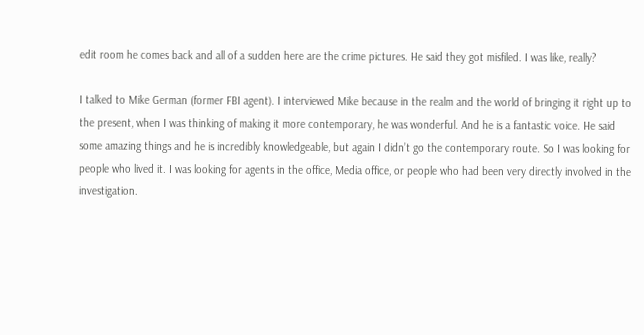edit room he comes back and all of a sudden here are the crime pictures. He said they got misfiled. I was like, really?

I talked to Mike German (former FBI agent). I interviewed Mike because in the realm and the world of bringing it right up to the present, when I was thinking of making it more contemporary, he was wonderful. And he is a fantastic voice. He said some amazing things and he is incredibly knowledgeable, but again I didn’t go the contemporary route. So I was looking for people who lived it. I was looking for agents in the office, Media office, or people who had been very directly involved in the investigation.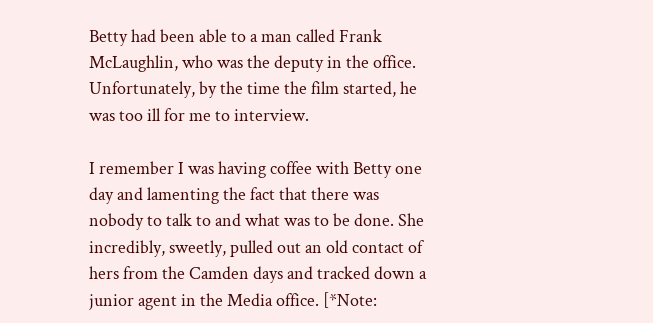Betty had been able to a man called Frank McLaughlin, who was the deputy in the office. Unfortunately, by the time the film started, he was too ill for me to interview.

I remember I was having coffee with Betty one day and lamenting the fact that there was nobody to talk to and what was to be done. She incredibly, sweetly, pulled out an old contact of hers from the Camden days and tracked down a junior agent in the Media office. [*Note: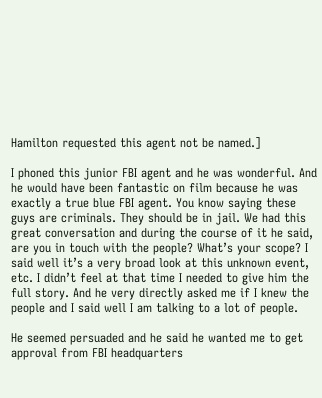Hamilton requested this agent not be named.]

I phoned this junior FBI agent and he was wonderful. And he would have been fantastic on film because he was exactly a true blue FBI agent. You know saying these guys are criminals. They should be in jail. We had this great conversation and during the course of it he said, are you in touch with the people? What’s your scope? I said well it’s a very broad look at this unknown event, etc. I didn’t feel at that time I needed to give him the full story. And he very directly asked me if I knew the people and I said well I am talking to a lot of people.

He seemed persuaded and he said he wanted me to get approval from FBI headquarters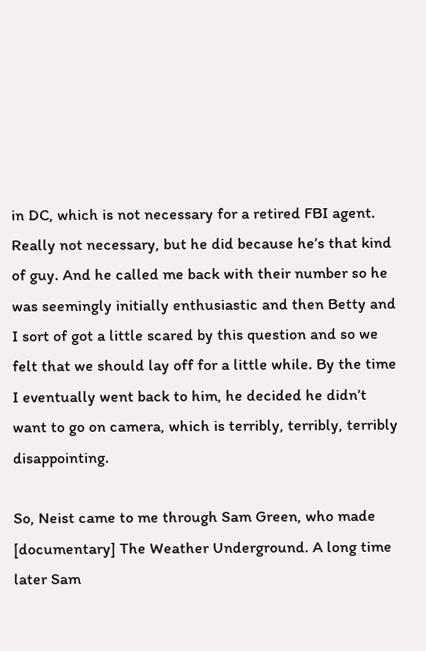in DC, which is not necessary for a retired FBI agent. Really not necessary, but he did because he’s that kind of guy. And he called me back with their number so he was seemingly initially enthusiastic and then Betty and I sort of got a little scared by this question and so we felt that we should lay off for a little while. By the time I eventually went back to him, he decided he didn’t want to go on camera, which is terribly, terribly, terribly disappointing.

So, Neist came to me through Sam Green, who made [documentary] The Weather Underground. A long time later Sam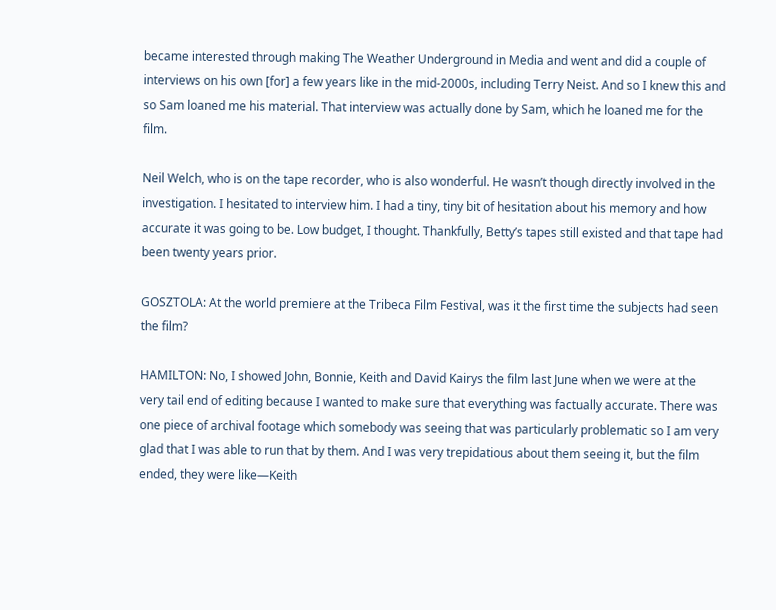became interested through making The Weather Underground in Media and went and did a couple of interviews on his own [for] a few years like in the mid-2000s, including Terry Neist. And so I knew this and so Sam loaned me his material. That interview was actually done by Sam, which he loaned me for the film.

Neil Welch, who is on the tape recorder, who is also wonderful. He wasn’t though directly involved in the investigation. I hesitated to interview him. I had a tiny, tiny bit of hesitation about his memory and how accurate it was going to be. Low budget, I thought. Thankfully, Betty’s tapes still existed and that tape had been twenty years prior.

GOSZTOLA: At the world premiere at the Tribeca Film Festival, was it the first time the subjects had seen the film?

HAMILTON: No, I showed John, Bonnie, Keith and David Kairys the film last June when we were at the very tail end of editing because I wanted to make sure that everything was factually accurate. There was one piece of archival footage which somebody was seeing that was particularly problematic so I am very glad that I was able to run that by them. And I was very trepidatious about them seeing it, but the film ended, they were like—Keith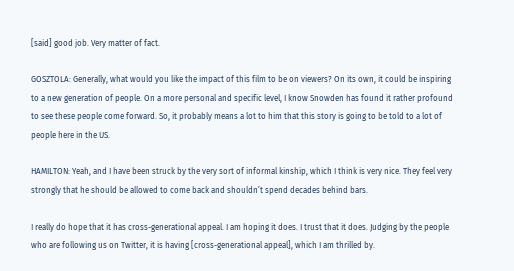[said] good job. Very matter of fact.

GOSZTOLA: Generally, what would you like the impact of this film to be on viewers? On its own, it could be inspiring to a new generation of people. On a more personal and specific level, I know Snowden has found it rather profound to see these people come forward. So, it probably means a lot to him that this story is going to be told to a lot of people here in the US.

HAMILTON: Yeah, and I have been struck by the very sort of informal kinship, which I think is very nice. They feel very strongly that he should be allowed to come back and shouldn’t spend decades behind bars.

I really do hope that it has cross-generational appeal. I am hoping it does. I trust that it does. Judging by the people who are following us on Twitter, it is having [cross-generational appeal], which I am thrilled by.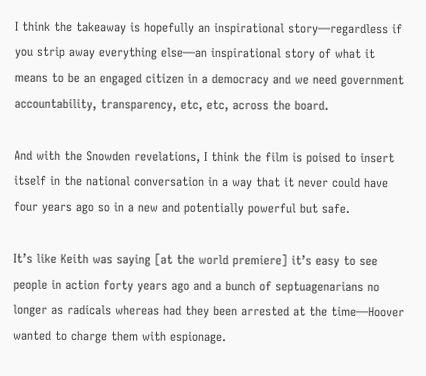I think the takeaway is hopefully an inspirational story—regardless if you strip away everything else—an inspirational story of what it means to be an engaged citizen in a democracy and we need government accountability, transparency, etc, etc, across the board.

And with the Snowden revelations, I think the film is poised to insert itself in the national conversation in a way that it never could have four years ago so in a new and potentially powerful but safe.

It’s like Keith was saying [at the world premiere] it’s easy to see people in action forty years ago and a bunch of septuagenarians no longer as radicals whereas had they been arrested at the time—Hoover wanted to charge them with espionage.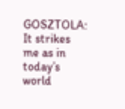GOSZTOLA: It strikes me as in today’s world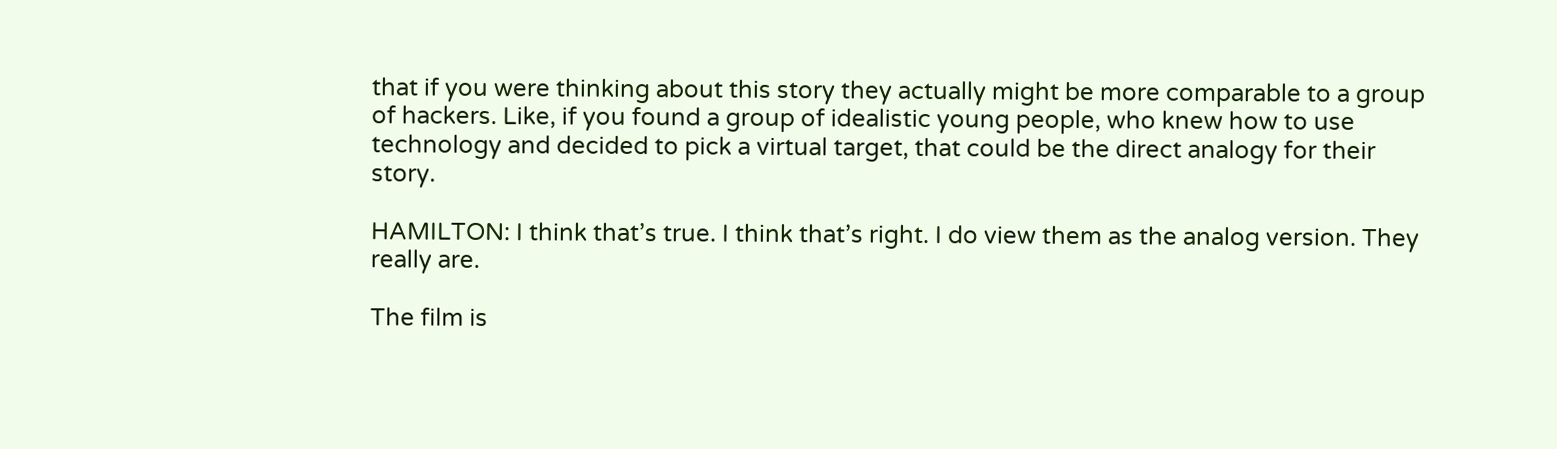that if you were thinking about this story they actually might be more comparable to a group of hackers. Like, if you found a group of idealistic young people, who knew how to use technology and decided to pick a virtual target, that could be the direct analogy for their story.

HAMILTON: I think that’s true. I think that’s right. I do view them as the analog version. They really are.

The film is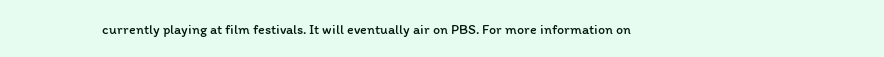currently playing at film festivals. It will eventually air on PBS. For more information on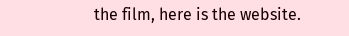the film, here is the website.